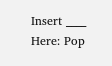Insert ____ Here: Pop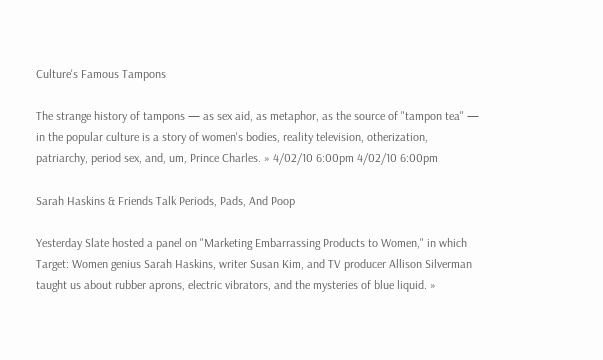Culture's Famous Tampons

The strange history of tampons — as sex aid, as metaphor, as the source of "tampon tea" — in the popular culture is a story of women's bodies, reality television, otherization, patriarchy, period sex, and, um, Prince Charles. » 4/02/10 6:00pm 4/02/10 6:00pm

Sarah Haskins & Friends Talk Periods, Pads, And Poop

Yesterday Slate hosted a panel on "Marketing Embarrassing Products to Women," in which Target: Women genius Sarah Haskins, writer Susan Kim, and TV producer Allison Silverman taught us about rubber aprons, electric vibrators, and the mysteries of blue liquid. »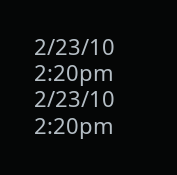2/23/10 2:20pm 2/23/10 2:20pm